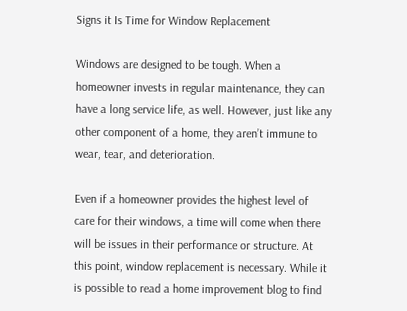Signs it Is Time for Window Replacement

Windows are designed to be tough. When a homeowner invests in regular maintenance, they can have a long service life, as well. However, just like any other component of a home, they aren’t immune to wear, tear, and deterioration.

Even if a homeowner provides the highest level of care for their windows, a time will come when there will be issues in their performance or structure. At this point, window replacement is necessary. While it is possible to read a home improvement blog to find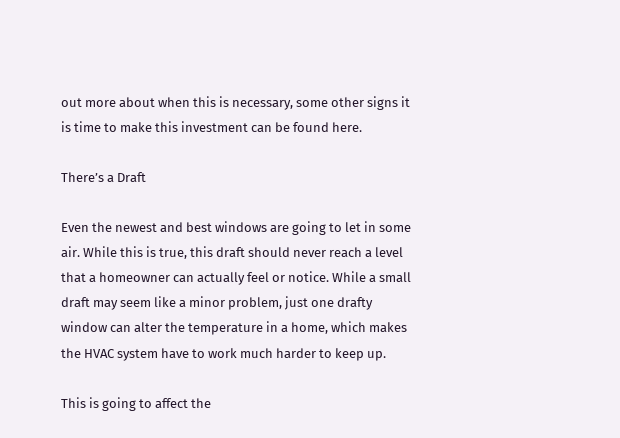out more about when this is necessary, some other signs it is time to make this investment can be found here.

There’s a Draft

Even the newest and best windows are going to let in some air. While this is true, this draft should never reach a level that a homeowner can actually feel or notice. While a small draft may seem like a minor problem, just one drafty window can alter the temperature in a home, which makes the HVAC system have to work much harder to keep up.

This is going to affect the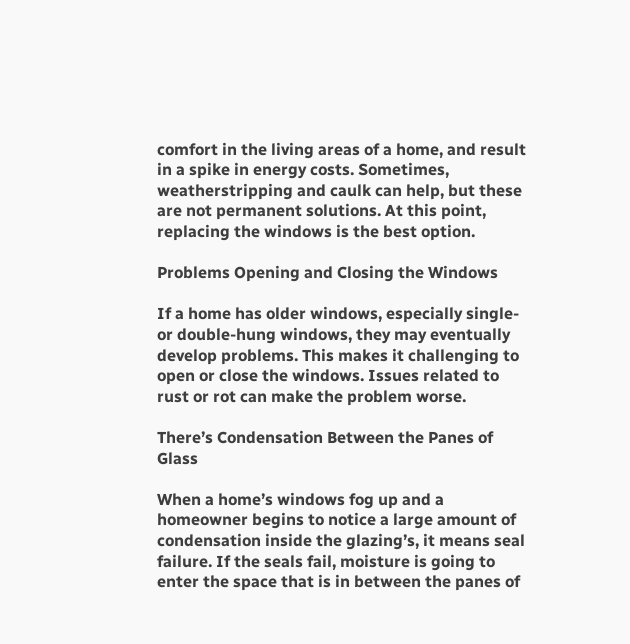comfort in the living areas of a home, and result in a spike in energy costs. Sometimes, weatherstripping and caulk can help, but these are not permanent solutions. At this point, replacing the windows is the best option.

Problems Opening and Closing the Windows

If a home has older windows, especially single- or double-hung windows, they may eventually develop problems. This makes it challenging to open or close the windows. Issues related to rust or rot can make the problem worse.

There’s Condensation Between the Panes of Glass

When a home’s windows fog up and a homeowner begins to notice a large amount of condensation inside the glazing’s, it means seal failure. If the seals fail, moisture is going to enter the space that is in between the panes of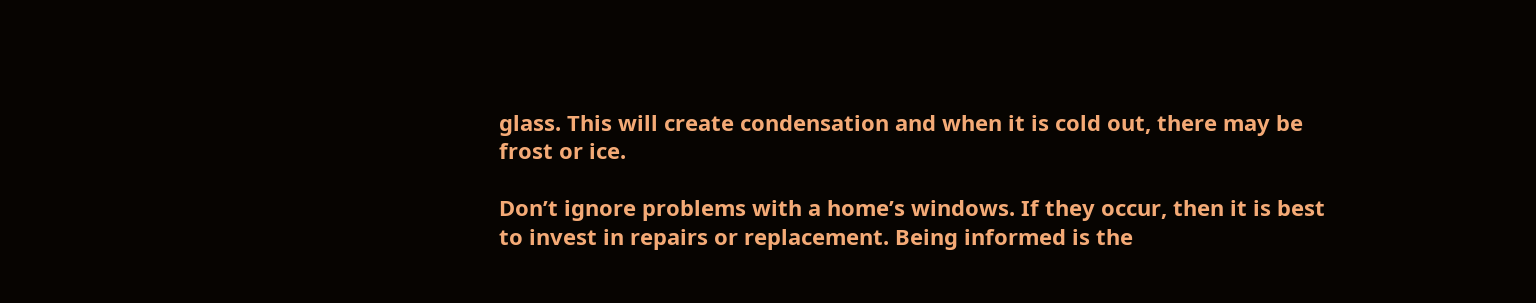glass. This will create condensation and when it is cold out, there may be frost or ice.

Don’t ignore problems with a home’s windows. If they occur, then it is best to invest in repairs or replacement. Being informed is the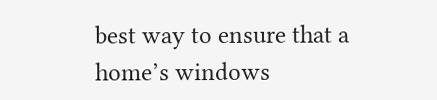best way to ensure that a home’s windows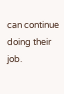can continue doing their job.